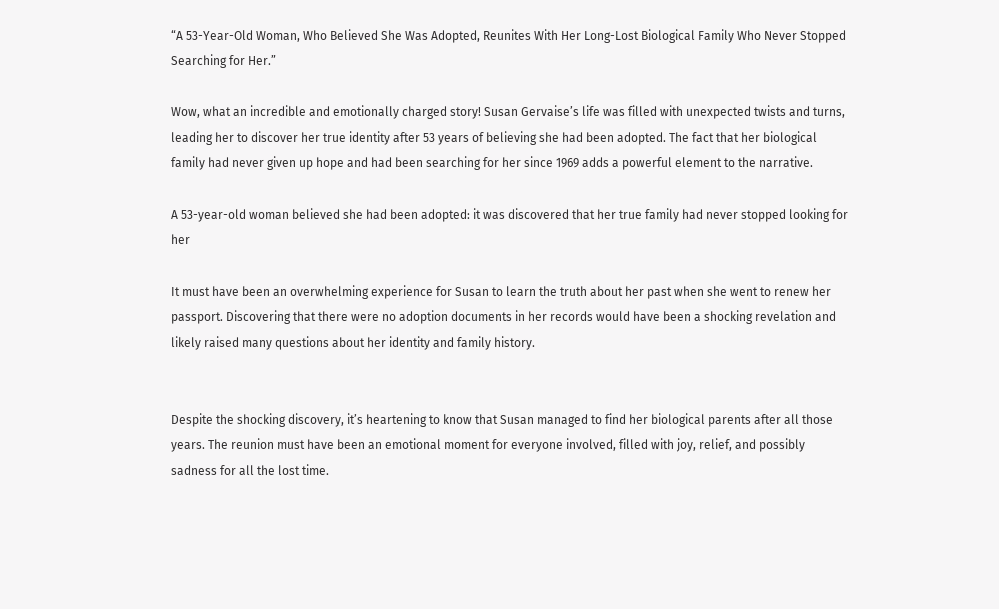“A 53-Year-Old Woman, Who Believed She Was Adopted, Reunites With Her Long-Lost Biological Family Who Never Stopped Searching for Her.”

Wow, what an incredible and emotionally charged story! Susan Gervaise’s life was filled with unexpected twists and turns, leading her to discover her true identity after 53 years of believing she had been adopted. The fact that her biological family had never given up hope and had been searching for her since 1969 adds a powerful element to the narrative.

A 53-year-old woman believed she had been adopted: it was discovered that her true family had never stopped looking for her

It must have been an overwhelming experience for Susan to learn the truth about her past when she went to renew her passport. Discovering that there were no adoption documents in her records would have been a shocking revelation and likely raised many questions about her identity and family history.


Despite the shocking discovery, it’s heartening to know that Susan managed to find her biological parents after all those years. The reunion must have been an emotional moment for everyone involved, filled with joy, relief, and possibly sadness for all the lost time.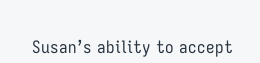Susan’s ability to accept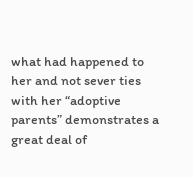what had happened to her and not sever ties with her “adoptive parents” demonstrates a great deal of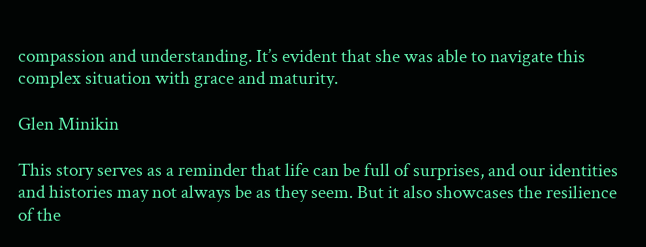compassion and understanding. It’s evident that she was able to navigate this complex situation with grace and maturity.

Glen Minikin

This story serves as a reminder that life can be full of surprises, and our identities and histories may not always be as they seem. But it also showcases the resilience of the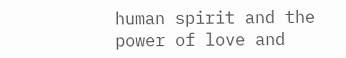human spirit and the power of love and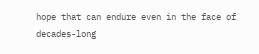hope that can endure even in the face of decades-long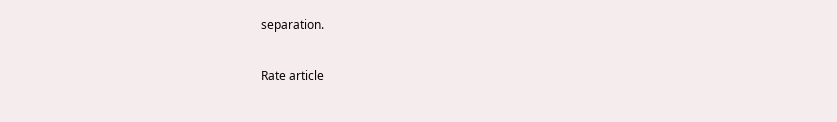separation.

Rate article